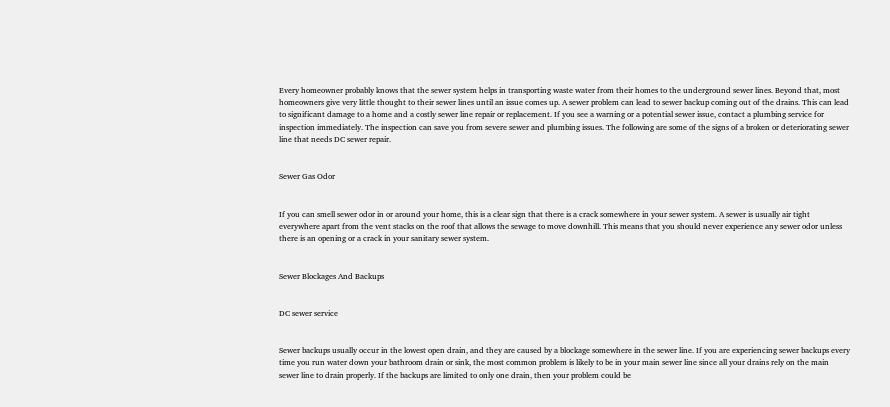Every homeowner probably knows that the sewer system helps in transporting waste water from their homes to the underground sewer lines. Beyond that, most homeowners give very little thought to their sewer lines until an issue comes up. A sewer problem can lead to sewer backup coming out of the drains. This can lead to significant damage to a home and a costly sewer line repair or replacement. If you see a warning or a potential sewer issue, contact a plumbing service for inspection immediately. The inspection can save you from severe sewer and plumbing issues. The following are some of the signs of a broken or deteriorating sewer line that needs DC sewer repair.


Sewer Gas Odor


If you can smell sewer odor in or around your home, this is a clear sign that there is a crack somewhere in your sewer system. A sewer is usually air tight everywhere apart from the vent stacks on the roof that allows the sewage to move downhill. This means that you should never experience any sewer odor unless there is an opening or a crack in your sanitary sewer system.


Sewer Blockages And Backups


DC sewer service


Sewer backups usually occur in the lowest open drain, and they are caused by a blockage somewhere in the sewer line. If you are experiencing sewer backups every time you run water down your bathroom drain or sink, the most common problem is likely to be in your main sewer line since all your drains rely on the main sewer line to drain properly. If the backups are limited to only one drain, then your problem could be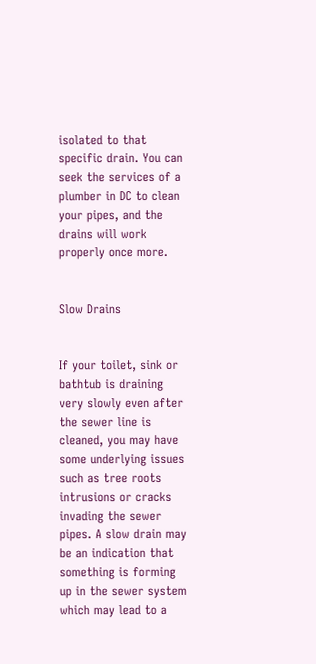isolated to that specific drain. You can seek the services of a plumber in DC to clean your pipes, and the drains will work properly once more.


Slow Drains


If your toilet, sink or bathtub is draining very slowly even after the sewer line is cleaned, you may have some underlying issues such as tree roots intrusions or cracks invading the sewer pipes. A slow drain may be an indication that something is forming up in the sewer system which may lead to a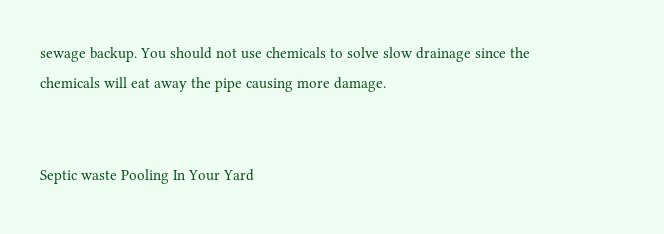sewage backup. You should not use chemicals to solve slow drainage since the chemicals will eat away the pipe causing more damage.


Septic waste Pooling In Your Yard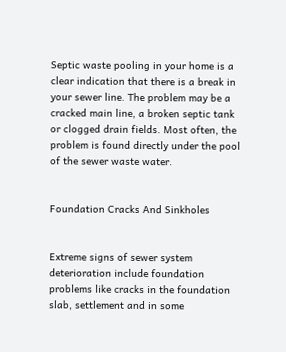Septic waste pooling in your home is a clear indication that there is a break in your sewer line. The problem may be a cracked main line, a broken septic tank or clogged drain fields. Most often, the problem is found directly under the pool of the sewer waste water.


Foundation Cracks And Sinkholes


Extreme signs of sewer system deterioration include foundation problems like cracks in the foundation slab, settlement and in some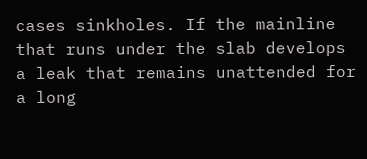cases sinkholes. If the mainline that runs under the slab develops a leak that remains unattended for a long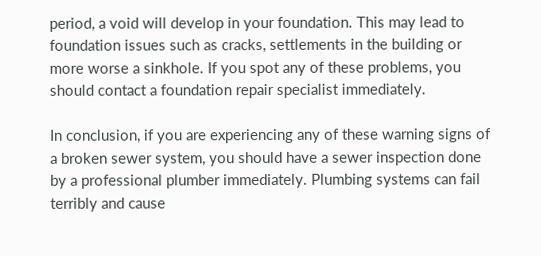period, a void will develop in your foundation. This may lead to foundation issues such as cracks, settlements in the building or more worse a sinkhole. If you spot any of these problems, you should contact a foundation repair specialist immediately.

In conclusion, if you are experiencing any of these warning signs of a broken sewer system, you should have a sewer inspection done by a professional plumber immediately. Plumbing systems can fail terribly and cause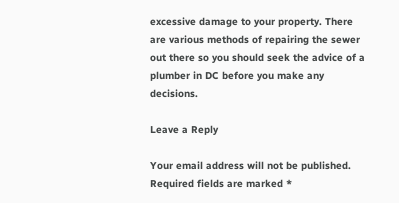excessive damage to your property. There are various methods of repairing the sewer out there so you should seek the advice of a plumber in DC before you make any decisions.

Leave a Reply

Your email address will not be published. Required fields are marked *